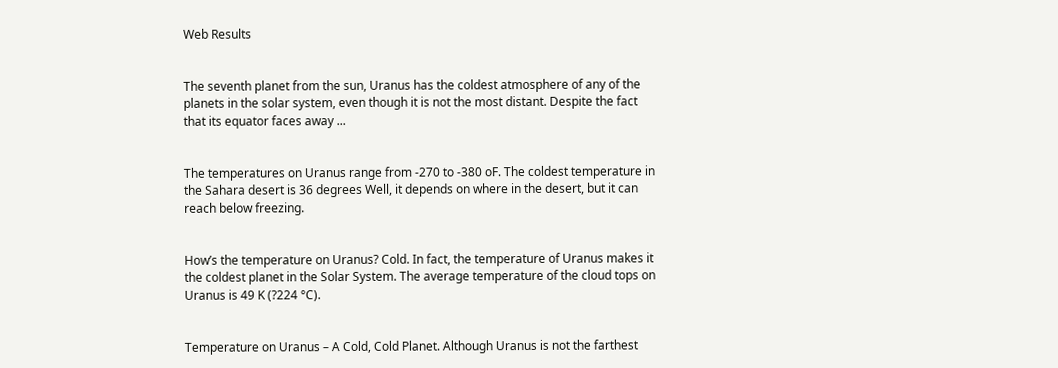Web Results


The seventh planet from the sun, Uranus has the coldest atmosphere of any of the planets in the solar system, even though it is not the most distant. Despite the fact that its equator faces away ...


The temperatures on Uranus range from -270 to -380 oF. The coldest temperature in the Sahara desert is 36 degrees Well, it depends on where in the desert, but it can reach below freezing.


How’s the temperature on Uranus? Cold. In fact, the temperature of Uranus makes it the coldest planet in the Solar System. The average temperature of the cloud tops on Uranus is 49 K (?224 °C).


Temperature on Uranus – A Cold, Cold Planet. Although Uranus is not the farthest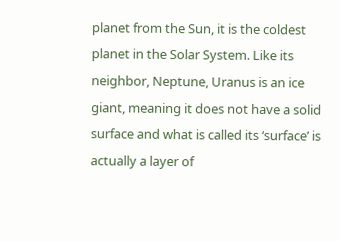planet from the Sun, it is the coldest planet in the Solar System. Like its neighbor, Neptune, Uranus is an ice giant, meaning it does not have a solid surface and what is called its ‘surface’ is actually a layer of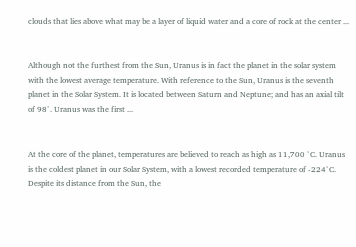clouds that lies above what may be a layer of liquid water and a core of rock at the center ...


Although not the furthest from the Sun, Uranus is in fact the planet in the solar system with the lowest average temperature. With reference to the Sun, Uranus is the seventh planet in the Solar System. It is located between Saturn and Neptune; and has an axial tilt of 98°. Uranus was the first ...


At the core of the planet, temperatures are believed to reach as high as 11,700 °C. Uranus is the coldest planet in our Solar System, with a lowest recorded temperature of -224°C. Despite its distance from the Sun, the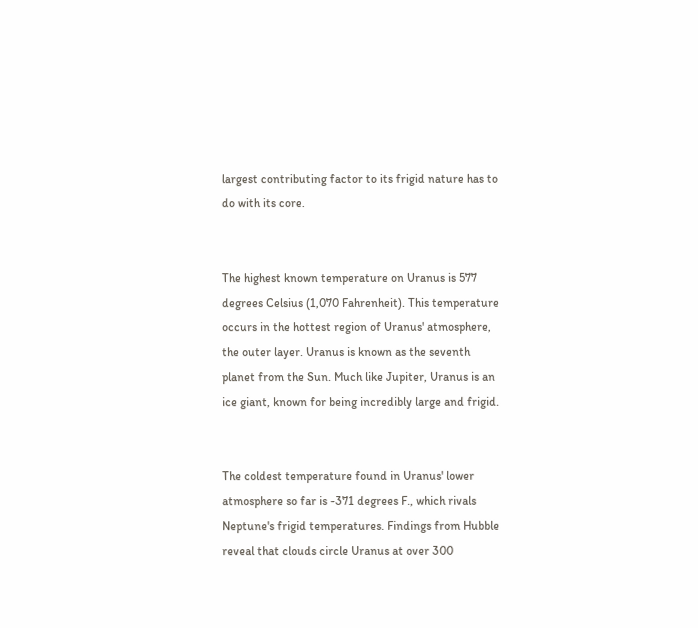largest contributing factor to its frigid nature has to do with its core.


The highest known temperature on Uranus is 577 degrees Celsius (1,070 Fahrenheit). This temperature occurs in the hottest region of Uranus' atmosphere, the outer layer. Uranus is known as the seventh planet from the Sun. Much like Jupiter, Uranus is an ice giant, known for being incredibly large and frigid.


The coldest temperature found in Uranus' lower atmosphere so far is -371 degrees F., which rivals Neptune's frigid temperatures. Findings from Hubble reveal that clouds circle Uranus at over 300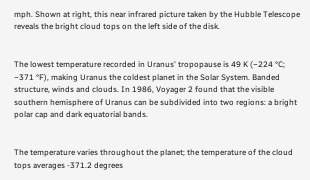mph. Shown at right, this near infrared picture taken by the Hubble Telescope reveals the bright cloud tops on the left side of the disk.


The lowest temperature recorded in Uranus' tropopause is 49 K (−224 °C; −371 °F), making Uranus the coldest planet in the Solar System. Banded structure, winds and clouds. In 1986, Voyager 2 found that the visible southern hemisphere of Uranus can be subdivided into two regions: a bright polar cap and dark equatorial bands.


The temperature varies throughout the planet; the temperature of the cloud tops averages -371.2 degrees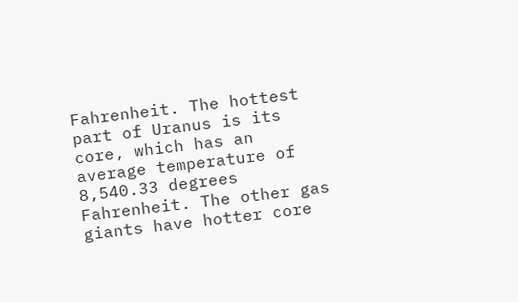Fahrenheit. The hottest part of Uranus is its core, which has an average temperature of 8,540.33 degrees Fahrenheit. The other gas giants have hotter core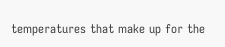temperatures that make up for the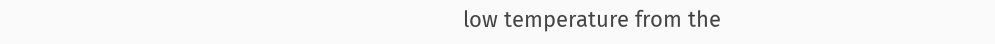low temperature from the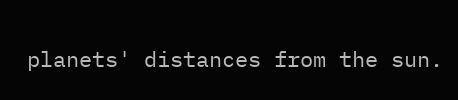planets' distances from the sun.